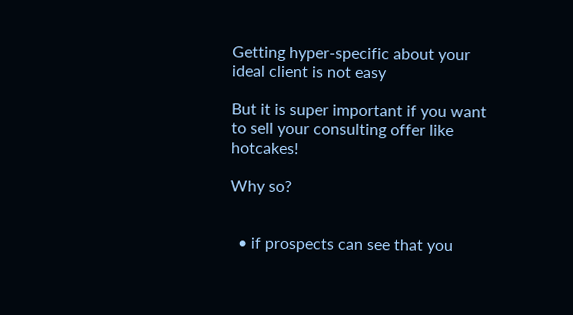Getting hyper-specific about your ideal client is not easy

But it is super important if you want to sell your consulting offer like hotcakes!

Why so?


  • if prospects can see that you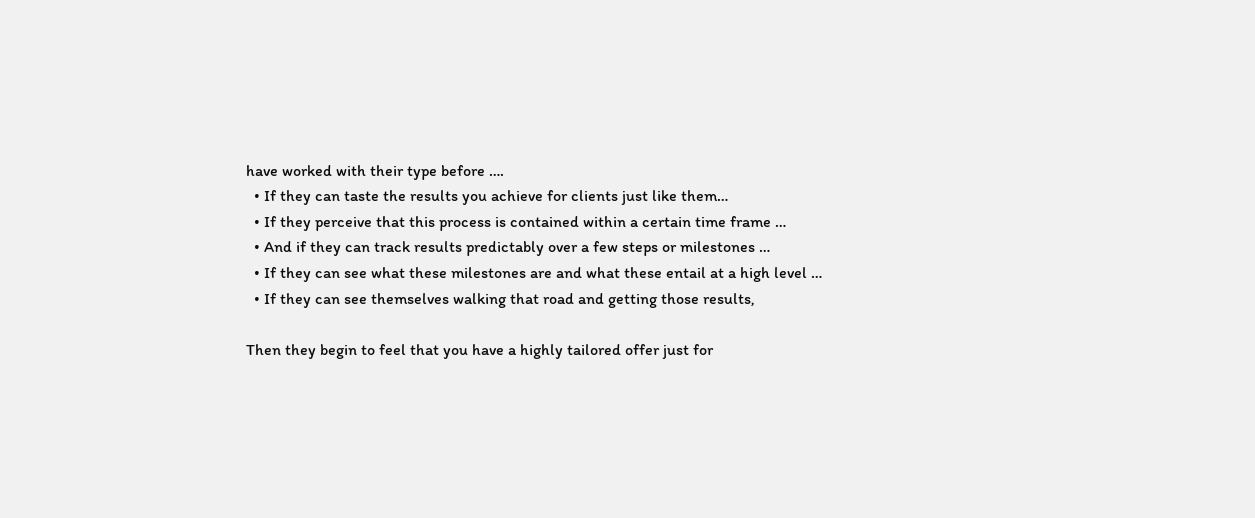have worked with their type before ….
  • If they can taste the results you achieve for clients just like them…
  • If they perceive that this process is contained within a certain time frame …
  • And if they can track results predictably over a few steps or milestones …
  • If they can see what these milestones are and what these entail at a high level …
  • If they can see themselves walking that road and getting those results,

Then they begin to feel that you have a highly tailored offer just for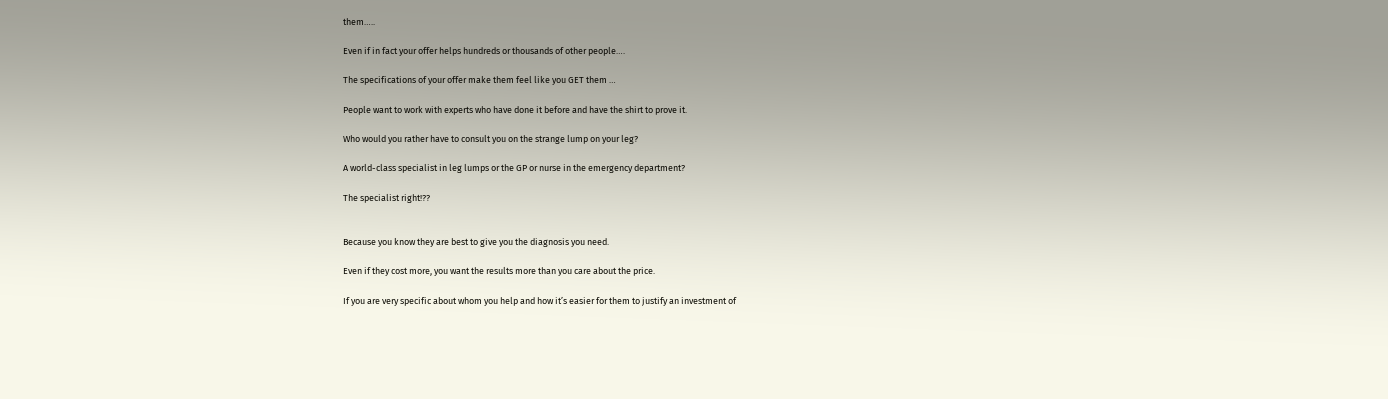them…..

Even if in fact your offer helps hundreds or thousands of other people….

The specifications of your offer make them feel like you GET them …

People want to work with experts who have done it before and have the shirt to prove it.

Who would you rather have to consult you on the strange lump on your leg?

A world-class specialist in leg lumps or the GP or nurse in the emergency department?

The specialist right!??


Because you know they are best to give you the diagnosis you need.

Even if they cost more, you want the results more than you care about the price.

If you are very specific about whom you help and how it’s easier for them to justify an investment of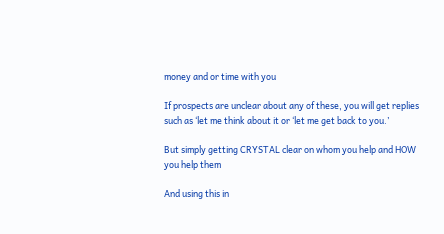money and or time with you

If prospects are unclear about any of these, you will get replies such as ‘let me think about it or ‘let me get back to you.’

But simply getting CRYSTAL clear on whom you help and HOW you help them

And using this in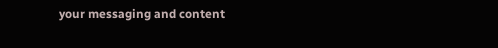your messaging and content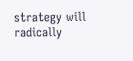strategy will radically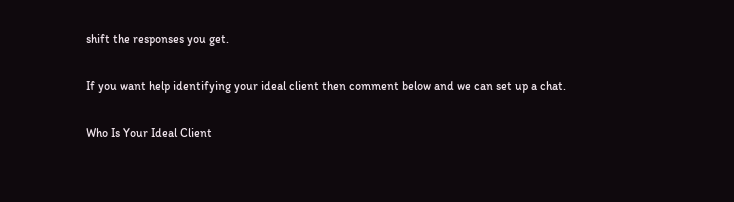shift the responses you get.

If you want help identifying your ideal client then comment below and we can set up a chat.

Who Is Your Ideal Client